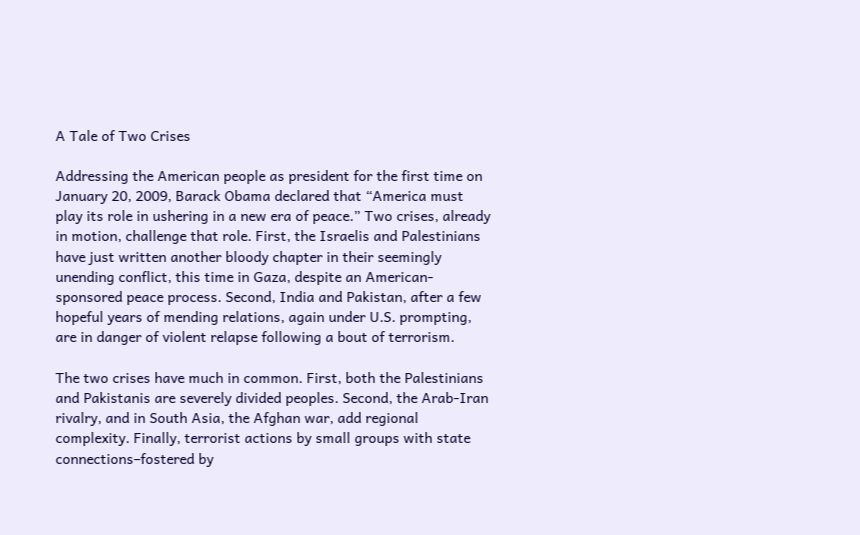A Tale of Two Crises

Addressing the American people as president for the first time on January 20, 2009, Barack Obama declared that “America must play its role in ushering in a new era of peace.” Two crises, already in motion, challenge that role. First, the Israelis and Palestinians have just written another bloody chapter in their seemingly unending conflict, this time in Gaza, despite an American-sponsored peace process. Second, India and Pakistan, after a few hopeful years of mending relations, again under U.S. prompting, are in danger of violent relapse following a bout of terrorism.

The two crises have much in common. First, both the Palestinians and Pakistanis are severely divided peoples. Second, the Arab-Iran rivalry, and in South Asia, the Afghan war, add regional complexity. Finally, terrorist actions by small groups with state connections–fostered by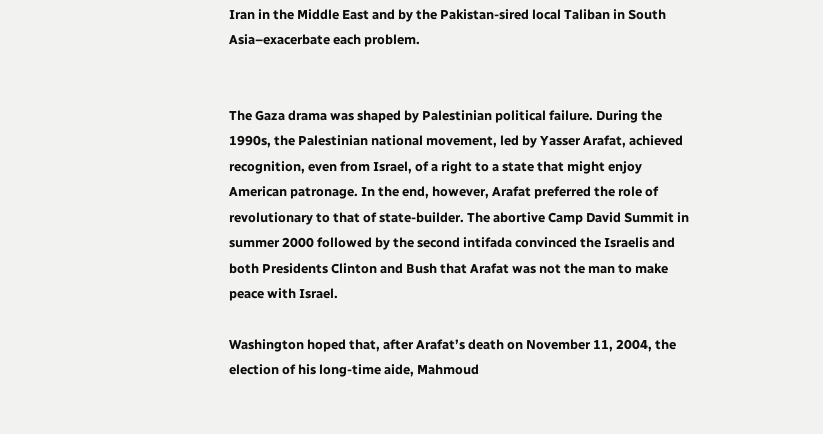Iran in the Middle East and by the Pakistan-sired local Taliban in South Asia–exacerbate each problem.


The Gaza drama was shaped by Palestinian political failure. During the 1990s, the Palestinian national movement, led by Yasser Arafat, achieved recognition, even from Israel, of a right to a state that might enjoy American patronage. In the end, however, Arafat preferred the role of revolutionary to that of state-builder. The abortive Camp David Summit in summer 2000 followed by the second intifada convinced the Israelis and both Presidents Clinton and Bush that Arafat was not the man to make peace with Israel.

Washington hoped that, after Arafat’s death on November 11, 2004, the election of his long-time aide, Mahmoud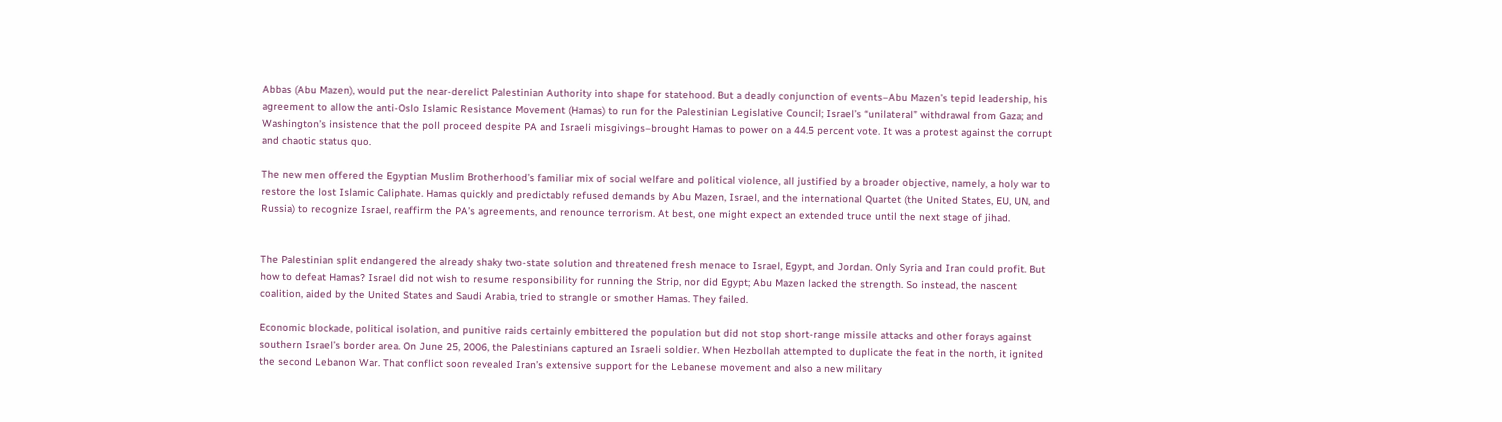Abbas (Abu Mazen), would put the near-derelict Palestinian Authority into shape for statehood. But a deadly conjunction of events–Abu Mazen’s tepid leadership, his agreement to allow the anti-Oslo Islamic Resistance Movement (Hamas) to run for the Palestinian Legislative Council; Israel’s “unilateral” withdrawal from Gaza; and Washington’s insistence that the poll proceed despite PA and Israeli misgivings–brought Hamas to power on a 44.5 percent vote. It was a protest against the corrupt and chaotic status quo.

The new men offered the Egyptian Muslim Brotherhood’s familiar mix of social welfare and political violence, all justified by a broader objective, namely, a holy war to restore the lost Islamic Caliphate. Hamas quickly and predictably refused demands by Abu Mazen, Israel, and the international Quartet (the United States, EU, UN, and Russia) to recognize Israel, reaffirm the PA’s agreements, and renounce terrorism. At best, one might expect an extended truce until the next stage of jihad.


The Palestinian split endangered the already shaky two-state solution and threatened fresh menace to Israel, Egypt, and Jordan. Only Syria and Iran could profit. But how to defeat Hamas? Israel did not wish to resume responsibility for running the Strip, nor did Egypt; Abu Mazen lacked the strength. So instead, the nascent coalition, aided by the United States and Saudi Arabia, tried to strangle or smother Hamas. They failed.

Economic blockade, political isolation, and punitive raids certainly embittered the population but did not stop short-range missile attacks and other forays against southern Israel’s border area. On June 25, 2006, the Palestinians captured an Israeli soldier. When Hezbollah attempted to duplicate the feat in the north, it ignited the second Lebanon War. That conflict soon revealed Iran’s extensive support for the Lebanese movement and also a new military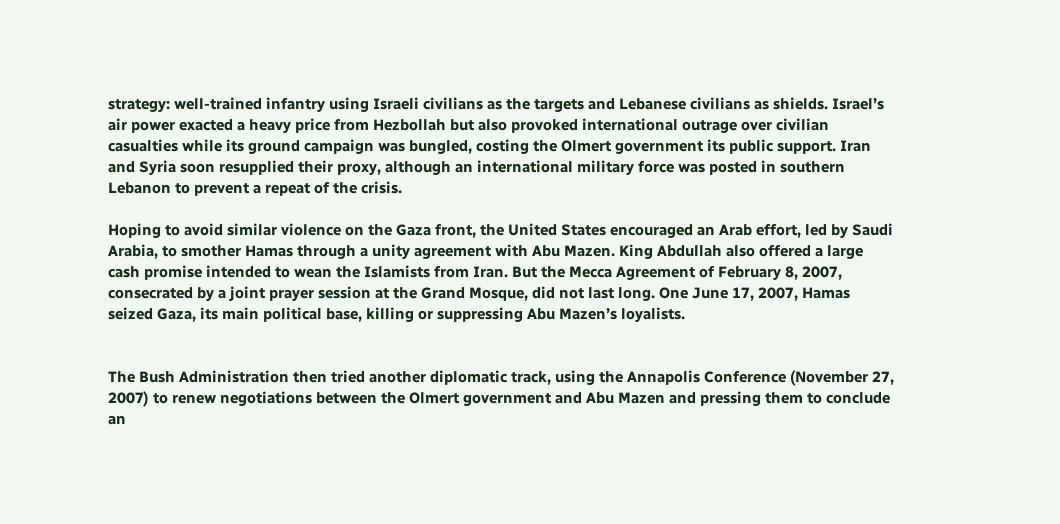strategy: well-trained infantry using Israeli civilians as the targets and Lebanese civilians as shields. Israel’s air power exacted a heavy price from Hezbollah but also provoked international outrage over civilian casualties while its ground campaign was bungled, costing the Olmert government its public support. Iran and Syria soon resupplied their proxy, although an international military force was posted in southern Lebanon to prevent a repeat of the crisis.

Hoping to avoid similar violence on the Gaza front, the United States encouraged an Arab effort, led by Saudi Arabia, to smother Hamas through a unity agreement with Abu Mazen. King Abdullah also offered a large cash promise intended to wean the Islamists from Iran. But the Mecca Agreement of February 8, 2007, consecrated by a joint prayer session at the Grand Mosque, did not last long. One June 17, 2007, Hamas seized Gaza, its main political base, killing or suppressing Abu Mazen’s loyalists.


The Bush Administration then tried another diplomatic track, using the Annapolis Conference (November 27, 2007) to renew negotiations between the Olmert government and Abu Mazen and pressing them to conclude an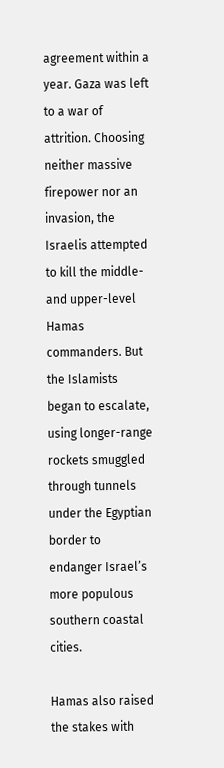agreement within a year. Gaza was left to a war of attrition. Choosing neither massive firepower nor an invasion, the Israelis attempted to kill the middle- and upper-level Hamas commanders. But the Islamists began to escalate, using longer-range rockets smuggled through tunnels under the Egyptian border to endanger Israel’s more populous southern coastal cities.

Hamas also raised the stakes with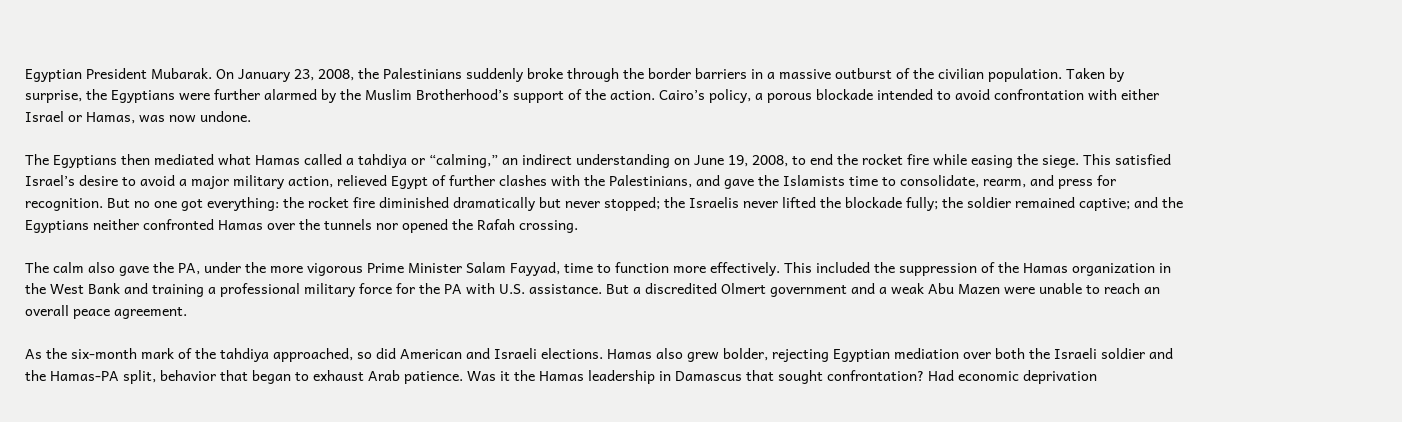Egyptian President Mubarak. On January 23, 2008, the Palestinians suddenly broke through the border barriers in a massive outburst of the civilian population. Taken by surprise, the Egyptians were further alarmed by the Muslim Brotherhood’s support of the action. Cairo’s policy, a porous blockade intended to avoid confrontation with either Israel or Hamas, was now undone.

The Egyptians then mediated what Hamas called a tahdiya or “calming,” an indirect understanding on June 19, 2008, to end the rocket fire while easing the siege. This satisfied Israel’s desire to avoid a major military action, relieved Egypt of further clashes with the Palestinians, and gave the Islamists time to consolidate, rearm, and press for recognition. But no one got everything: the rocket fire diminished dramatically but never stopped; the Israelis never lifted the blockade fully; the soldier remained captive; and the Egyptians neither confronted Hamas over the tunnels nor opened the Rafah crossing.

The calm also gave the PA, under the more vigorous Prime Minister Salam Fayyad, time to function more effectively. This included the suppression of the Hamas organization in the West Bank and training a professional military force for the PA with U.S. assistance. But a discredited Olmert government and a weak Abu Mazen were unable to reach an overall peace agreement.

As the six-month mark of the tahdiya approached, so did American and Israeli elections. Hamas also grew bolder, rejecting Egyptian mediation over both the Israeli soldier and the Hamas-PA split, behavior that began to exhaust Arab patience. Was it the Hamas leadership in Damascus that sought confrontation? Had economic deprivation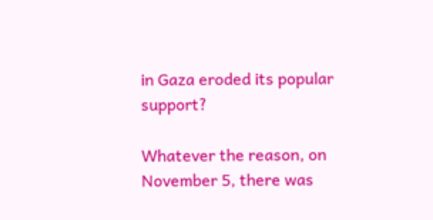in Gaza eroded its popular support?

Whatever the reason, on November 5, there was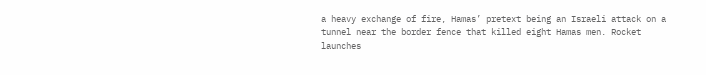a heavy exchange of fire, Hamas’ pretext being an Israeli attack on a tunnel near the border fence that killed eight Hamas men. Rocket launches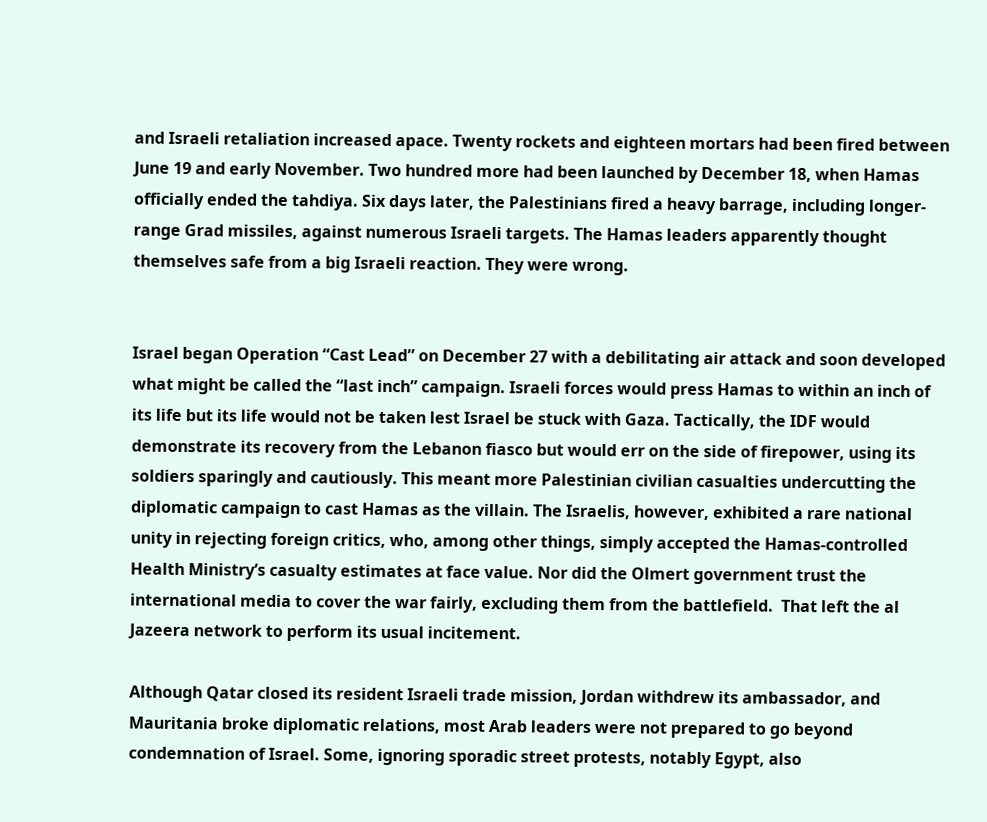and Israeli retaliation increased apace. Twenty rockets and eighteen mortars had been fired between June 19 and early November. Two hundred more had been launched by December 18, when Hamas officially ended the tahdiya. Six days later, the Palestinians fired a heavy barrage, including longer-range Grad missiles, against numerous Israeli targets. The Hamas leaders apparently thought themselves safe from a big Israeli reaction. They were wrong.


Israel began Operation “Cast Lead” on December 27 with a debilitating air attack and soon developed what might be called the “last inch” campaign. Israeli forces would press Hamas to within an inch of its life but its life would not be taken lest Israel be stuck with Gaza. Tactically, the IDF would demonstrate its recovery from the Lebanon fiasco but would err on the side of firepower, using its soldiers sparingly and cautiously. This meant more Palestinian civilian casualties undercutting the diplomatic campaign to cast Hamas as the villain. The Israelis, however, exhibited a rare national unity in rejecting foreign critics, who, among other things, simply accepted the Hamas-controlled Health Ministry’s casualty estimates at face value. Nor did the Olmert government trust the international media to cover the war fairly, excluding them from the battlefield.  That left the al Jazeera network to perform its usual incitement.

Although Qatar closed its resident Israeli trade mission, Jordan withdrew its ambassador, and Mauritania broke diplomatic relations, most Arab leaders were not prepared to go beyond condemnation of Israel. Some, ignoring sporadic street protests, notably Egypt, also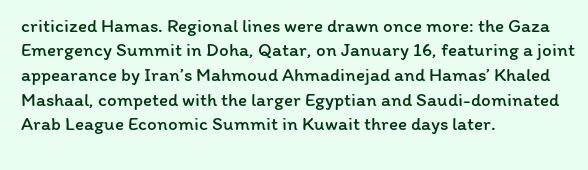criticized Hamas. Regional lines were drawn once more: the Gaza Emergency Summit in Doha, Qatar, on January 16, featuring a joint appearance by Iran’s Mahmoud Ahmadinejad and Hamas’ Khaled Mashaal, competed with the larger Egyptian and Saudi-dominated Arab League Economic Summit in Kuwait three days later.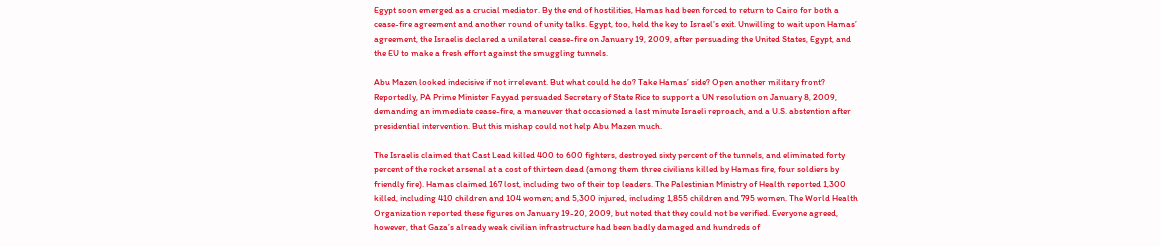Egypt soon emerged as a crucial mediator. By the end of hostilities, Hamas had been forced to return to Cairo for both a cease-fire agreement and another round of unity talks. Egypt, too, held the key to Israel’s exit. Unwilling to wait upon Hamas’ agreement, the Israelis declared a unilateral cease-fire on January 19, 2009, after persuading the United States, Egypt, and the EU to make a fresh effort against the smuggling tunnels.

Abu Mazen looked indecisive if not irrelevant. But what could he do? Take Hamas’ side? Open another military front? Reportedly, PA Prime Minister Fayyad persuaded Secretary of State Rice to support a UN resolution on January 8, 2009, demanding an immediate cease-fire, a maneuver that occasioned a last minute Israeli reproach, and a U.S. abstention after presidential intervention. But this mishap could not help Abu Mazen much.

The Israelis claimed that Cast Lead killed 400 to 600 fighters, destroyed sixty percent of the tunnels, and eliminated forty percent of the rocket arsenal at a cost of thirteen dead (among them three civilians killed by Hamas fire, four soldiers by friendly fire). Hamas claimed 167 lost, including two of their top leaders. The Palestinian Ministry of Health reported 1,300 killed, including 410 children and 104 women; and 5,300 injured, including 1,855 children and 795 women. The World Health Organization reported these figures on January 19-20, 2009, but noted that they could not be verified. Everyone agreed, however, that Gaza’s already weak civilian infrastructure had been badly damaged and hundreds of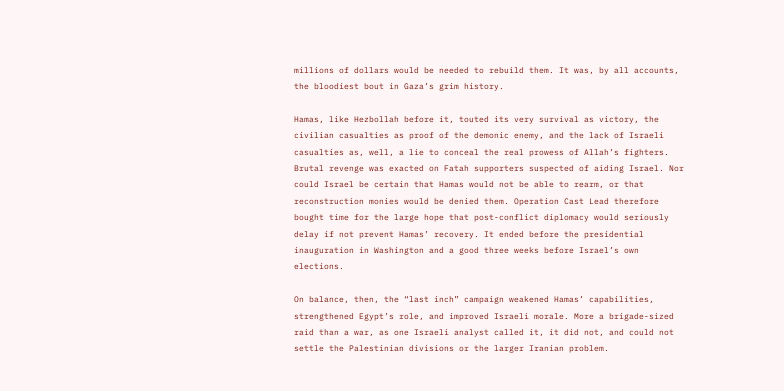millions of dollars would be needed to rebuild them. It was, by all accounts, the bloodiest bout in Gaza’s grim history.

Hamas, like Hezbollah before it, touted its very survival as victory, the civilian casualties as proof of the demonic enemy, and the lack of Israeli casualties as, well, a lie to conceal the real prowess of Allah’s fighters. Brutal revenge was exacted on Fatah supporters suspected of aiding Israel. Nor could Israel be certain that Hamas would not be able to rearm, or that reconstruction monies would be denied them. Operation Cast Lead therefore bought time for the large hope that post-conflict diplomacy would seriously delay if not prevent Hamas’ recovery. It ended before the presidential inauguration in Washington and a good three weeks before Israel’s own elections.

On balance, then, the “last inch” campaign weakened Hamas’ capabilities, strengthened Egypt’s role, and improved Israeli morale. More a brigade-sized raid than a war, as one Israeli analyst called it, it did not, and could not settle the Palestinian divisions or the larger Iranian problem.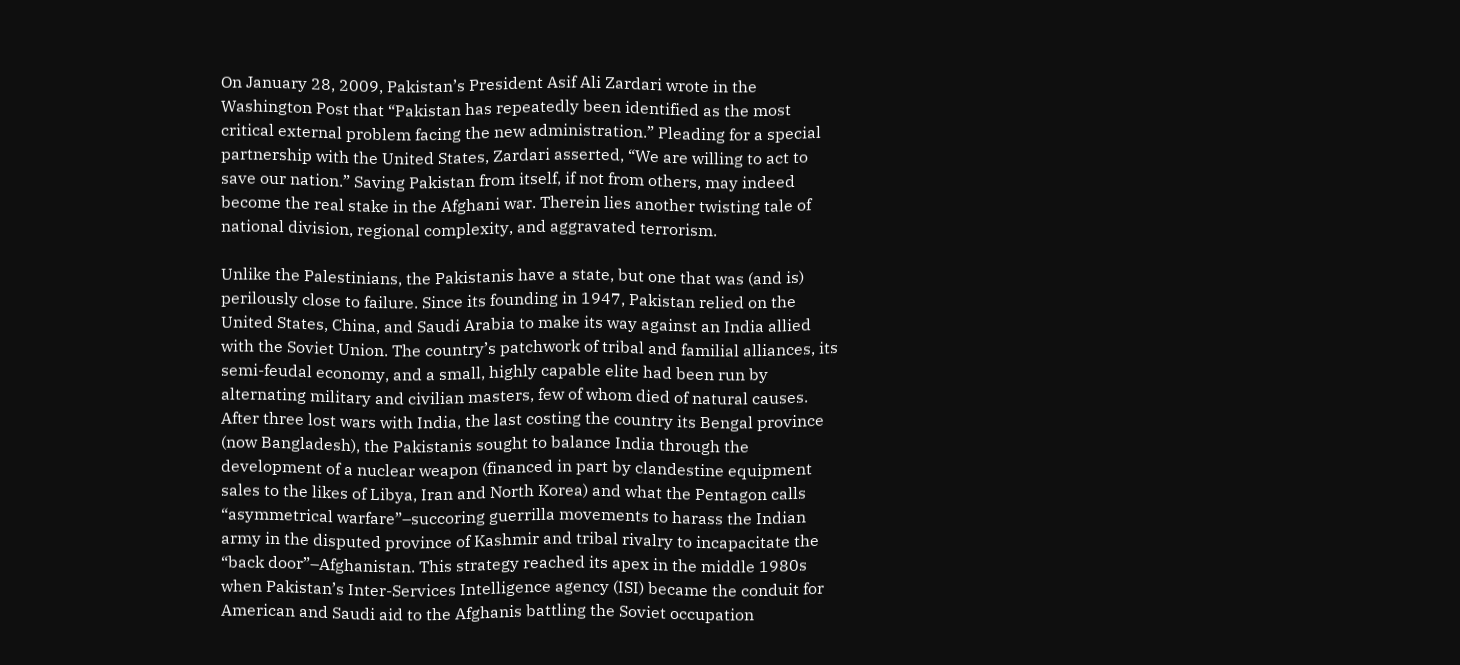On January 28, 2009, Pakistan’s President Asif Ali Zardari wrote in the Washington Post that “Pakistan has repeatedly been identified as the most critical external problem facing the new administration.” Pleading for a special partnership with the United States, Zardari asserted, “We are willing to act to save our nation.” Saving Pakistan from itself, if not from others, may indeed become the real stake in the Afghani war. Therein lies another twisting tale of national division, regional complexity, and aggravated terrorism.

Unlike the Palestinians, the Pakistanis have a state, but one that was (and is) perilously close to failure. Since its founding in 1947, Pakistan relied on the United States, China, and Saudi Arabia to make its way against an India allied with the Soviet Union. The country’s patchwork of tribal and familial alliances, its semi-feudal economy, and a small, highly capable elite had been run by alternating military and civilian masters, few of whom died of natural causes. After three lost wars with India, the last costing the country its Bengal province (now Bangladesh), the Pakistanis sought to balance India through the development of a nuclear weapon (financed in part by clandestine equipment sales to the likes of Libya, Iran and North Korea) and what the Pentagon calls “asymmetrical warfare”–succoring guerrilla movements to harass the Indian army in the disputed province of Kashmir and tribal rivalry to incapacitate the “back door”–Afghanistan. This strategy reached its apex in the middle 1980s when Pakistan’s Inter-Services Intelligence agency (ISI) became the conduit for American and Saudi aid to the Afghanis battling the Soviet occupation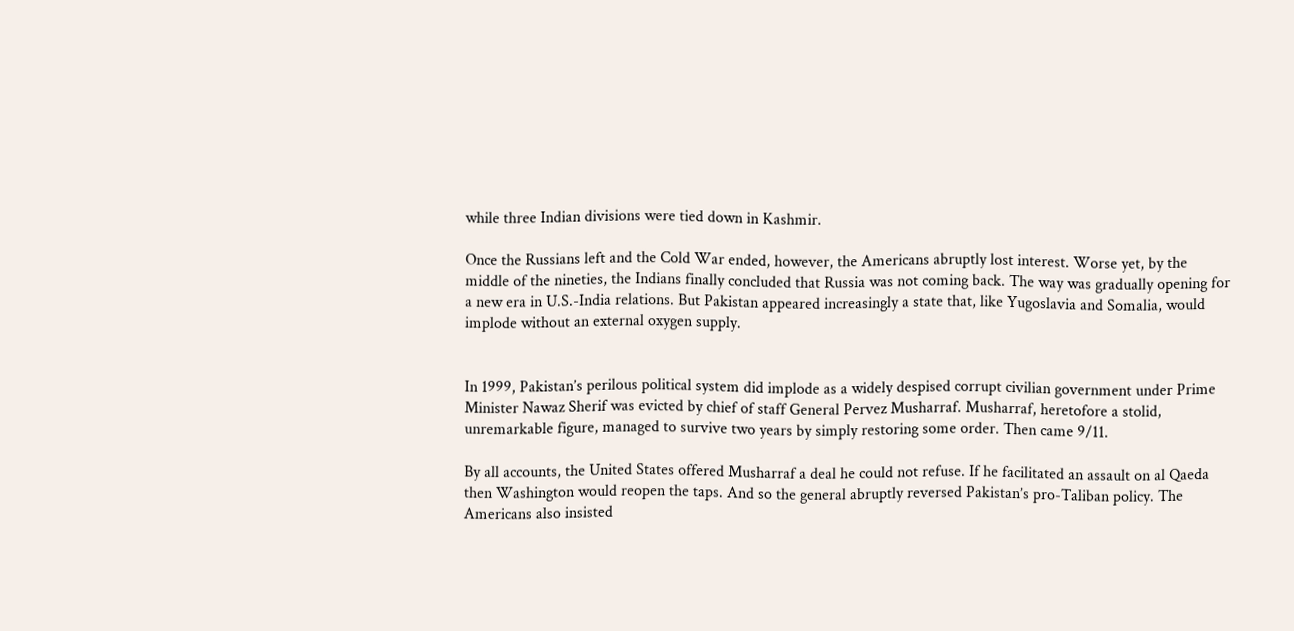while three Indian divisions were tied down in Kashmir.

Once the Russians left and the Cold War ended, however, the Americans abruptly lost interest. Worse yet, by the middle of the nineties, the Indians finally concluded that Russia was not coming back. The way was gradually opening for a new era in U.S.-India relations. But Pakistan appeared increasingly a state that, like Yugoslavia and Somalia, would implode without an external oxygen supply.


In 1999, Pakistan’s perilous political system did implode as a widely despised corrupt civilian government under Prime Minister Nawaz Sherif was evicted by chief of staff General Pervez Musharraf. Musharraf, heretofore a stolid, unremarkable figure, managed to survive two years by simply restoring some order. Then came 9/11.

By all accounts, the United States offered Musharraf a deal he could not refuse. If he facilitated an assault on al Qaeda then Washington would reopen the taps. And so the general abruptly reversed Pakistan’s pro-Taliban policy. The Americans also insisted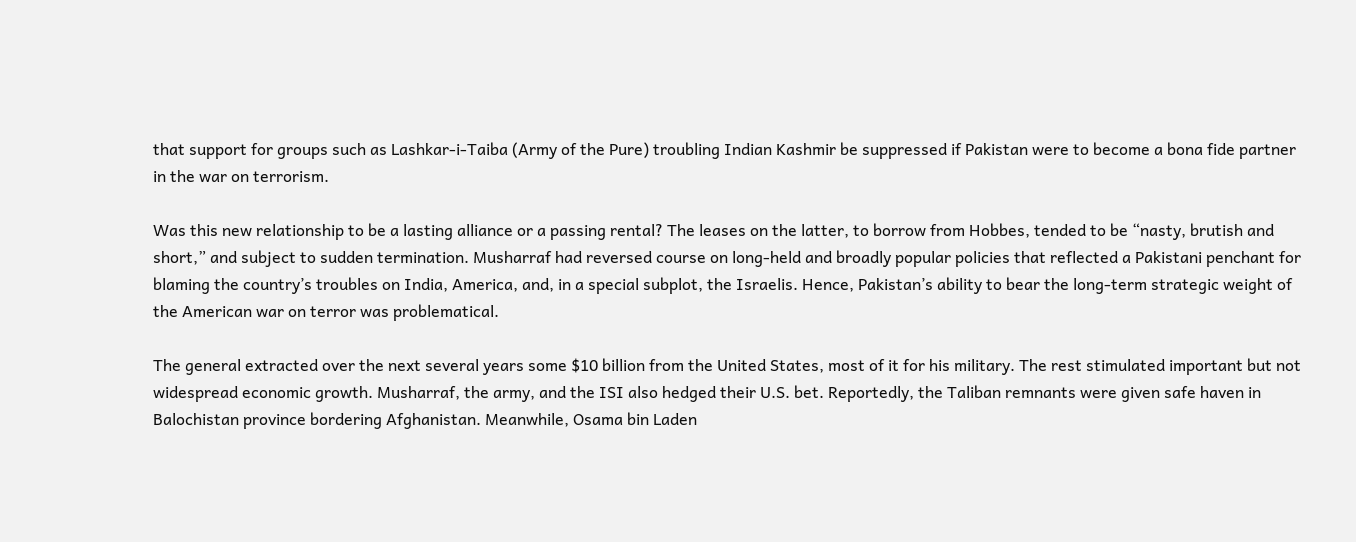that support for groups such as Lashkar-i-Taiba (Army of the Pure) troubling Indian Kashmir be suppressed if Pakistan were to become a bona fide partner in the war on terrorism.

Was this new relationship to be a lasting alliance or a passing rental? The leases on the latter, to borrow from Hobbes, tended to be “nasty, brutish and short,” and subject to sudden termination. Musharraf had reversed course on long-held and broadly popular policies that reflected a Pakistani penchant for blaming the country’s troubles on India, America, and, in a special subplot, the Israelis. Hence, Pakistan’s ability to bear the long-term strategic weight of the American war on terror was problematical.

The general extracted over the next several years some $10 billion from the United States, most of it for his military. The rest stimulated important but not widespread economic growth. Musharraf, the army, and the ISI also hedged their U.S. bet. Reportedly, the Taliban remnants were given safe haven in Balochistan province bordering Afghanistan. Meanwhile, Osama bin Laden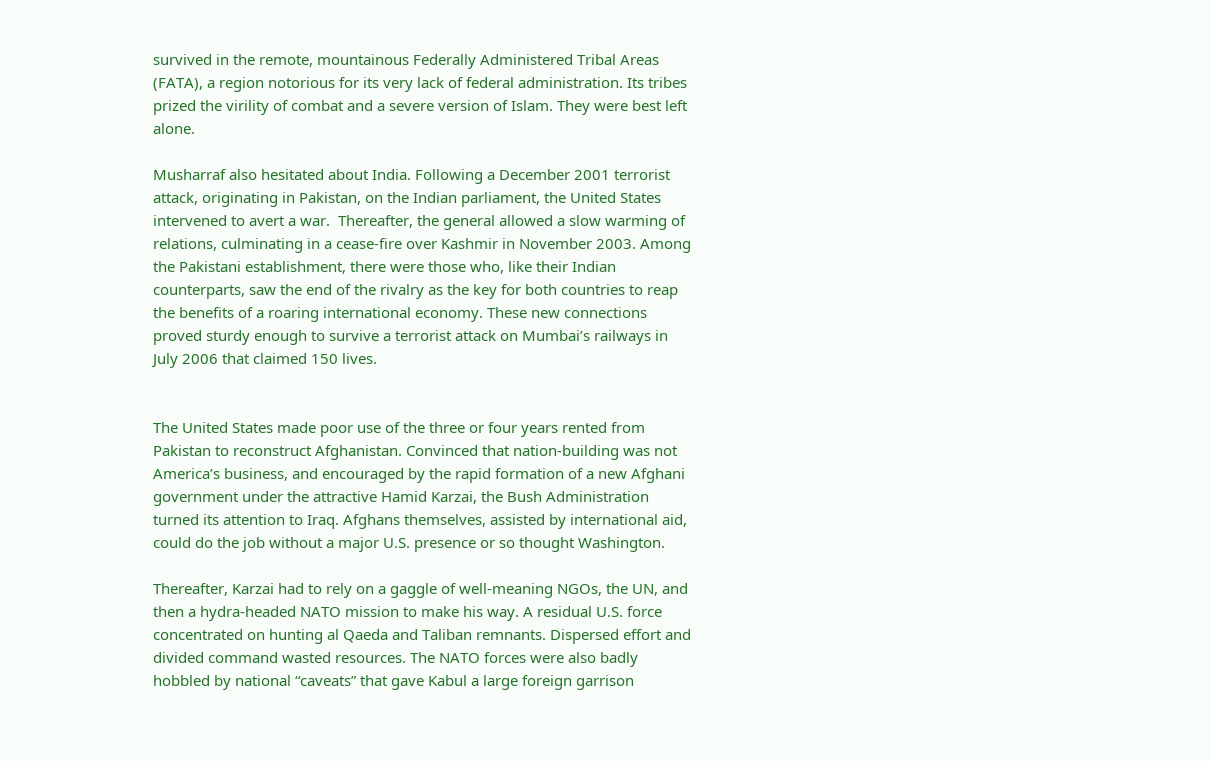survived in the remote, mountainous Federally Administered Tribal Areas (FATA), a region notorious for its very lack of federal administration. Its tribes prized the virility of combat and a severe version of Islam. They were best left alone.

Musharraf also hesitated about India. Following a December 2001 terrorist attack, originating in Pakistan, on the Indian parliament, the United States intervened to avert a war.  Thereafter, the general allowed a slow warming of relations, culminating in a cease-fire over Kashmir in November 2003. Among the Pakistani establishment, there were those who, like their Indian counterparts, saw the end of the rivalry as the key for both countries to reap the benefits of a roaring international economy. These new connections proved sturdy enough to survive a terrorist attack on Mumbai’s railways in July 2006 that claimed 150 lives.


The United States made poor use of the three or four years rented from Pakistan to reconstruct Afghanistan. Convinced that nation-building was not America’s business, and encouraged by the rapid formation of a new Afghani government under the attractive Hamid Karzai, the Bush Administration turned its attention to Iraq. Afghans themselves, assisted by international aid, could do the job without a major U.S. presence or so thought Washington.

Thereafter, Karzai had to rely on a gaggle of well-meaning NGOs, the UN, and then a hydra-headed NATO mission to make his way. A residual U.S. force concentrated on hunting al Qaeda and Taliban remnants. Dispersed effort and divided command wasted resources. The NATO forces were also badly hobbled by national “caveats” that gave Kabul a large foreign garrison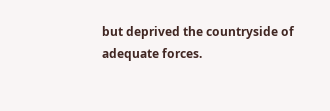but deprived the countryside of adequate forces.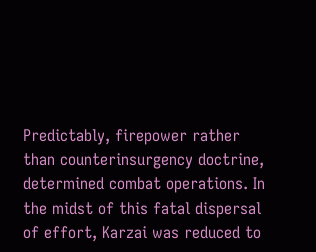Predictably, firepower rather than counterinsurgency doctrine, determined combat operations. In the midst of this fatal dispersal of effort, Karzai was reduced to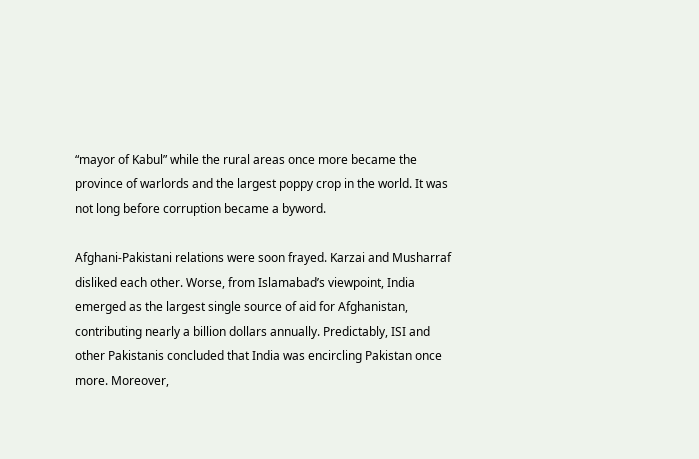“mayor of Kabul” while the rural areas once more became the province of warlords and the largest poppy crop in the world. It was not long before corruption became a byword.

Afghani-Pakistani relations were soon frayed. Karzai and Musharraf disliked each other. Worse, from Islamabad’s viewpoint, India emerged as the largest single source of aid for Afghanistan, contributing nearly a billion dollars annually. Predictably, ISI and other Pakistanis concluded that India was encircling Pakistan once more. Moreover,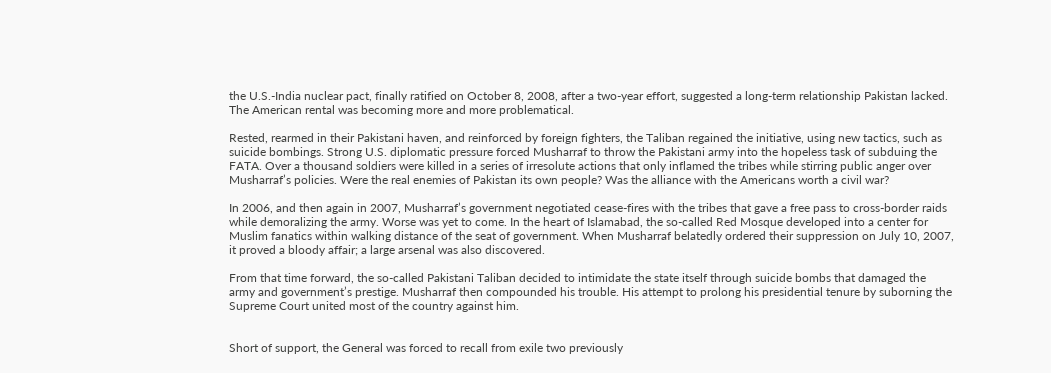the U.S.-India nuclear pact, finally ratified on October 8, 2008, after a two-year effort, suggested a long-term relationship Pakistan lacked. The American rental was becoming more and more problematical.

Rested, rearmed in their Pakistani haven, and reinforced by foreign fighters, the Taliban regained the initiative, using new tactics, such as suicide bombings. Strong U.S. diplomatic pressure forced Musharraf to throw the Pakistani army into the hopeless task of subduing the FATA. Over a thousand soldiers were killed in a series of irresolute actions that only inflamed the tribes while stirring public anger over Musharraf’s policies. Were the real enemies of Pakistan its own people? Was the alliance with the Americans worth a civil war?

In 2006, and then again in 2007, Musharraf’s government negotiated cease-fires with the tribes that gave a free pass to cross-border raids while demoralizing the army. Worse was yet to come. In the heart of Islamabad, the so-called Red Mosque developed into a center for Muslim fanatics within walking distance of the seat of government. When Musharraf belatedly ordered their suppression on July 10, 2007, it proved a bloody affair; a large arsenal was also discovered.

From that time forward, the so-called Pakistani Taliban decided to intimidate the state itself through suicide bombs that damaged the army and government’s prestige. Musharraf then compounded his trouble. His attempt to prolong his presidential tenure by suborning the Supreme Court united most of the country against him.


Short of support, the General was forced to recall from exile two previously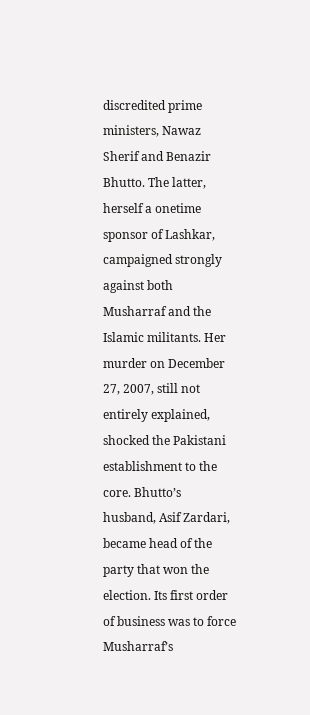discredited prime ministers, Nawaz Sherif and Benazir Bhutto. The latter, herself a onetime sponsor of Lashkar, campaigned strongly against both Musharraf and the Islamic militants. Her murder on December 27, 2007, still not entirely explained, shocked the Pakistani establishment to the core. Bhutto’s husband, Asif Zardari, became head of the party that won the election. Its first order of business was to force Musharraf’s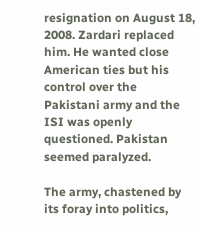resignation on August 18, 2008. Zardari replaced him. He wanted close American ties but his control over the Pakistani army and the ISI was openly questioned. Pakistan seemed paralyzed.

The army, chastened by its foray into politics,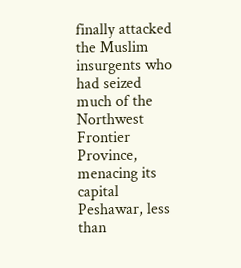finally attacked the Muslim insurgents who had seized much of the Northwest Frontier Province, menacing its capital Peshawar, less than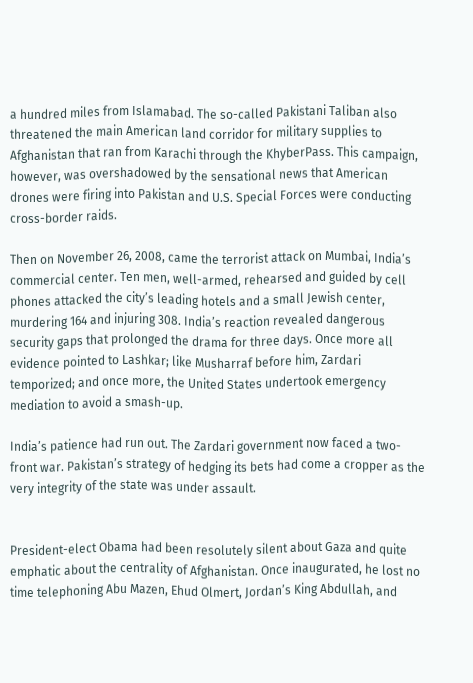a hundred miles from Islamabad. The so-called Pakistani Taliban also threatened the main American land corridor for military supplies to Afghanistan that ran from Karachi through the KhyberPass. This campaign, however, was overshadowed by the sensational news that American drones were firing into Pakistan and U.S. Special Forces were conducting cross-border raids.

Then on November 26, 2008, came the terrorist attack on Mumbai, India’s commercial center. Ten men, well-armed, rehearsed and guided by cell phones attacked the city’s leading hotels and a small Jewish center, murdering 164 and injuring 308. India’s reaction revealed dangerous security gaps that prolonged the drama for three days. Once more all evidence pointed to Lashkar; like Musharraf before him, Zardari temporized; and once more, the United States undertook emergency mediation to avoid a smash-up.

India’s patience had run out. The Zardari government now faced a two-front war. Pakistan’s strategy of hedging its bets had come a cropper as the very integrity of the state was under assault.


President-elect Obama had been resolutely silent about Gaza and quite emphatic about the centrality of Afghanistan. Once inaugurated, he lost no time telephoning Abu Mazen, Ehud Olmert, Jordan’s King Abdullah, and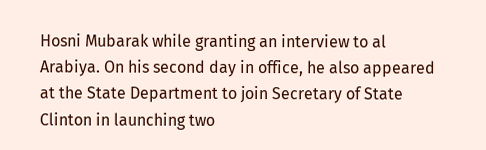Hosni Mubarak while granting an interview to al Arabiya. On his second day in office, he also appeared at the State Department to join Secretary of State Clinton in launching two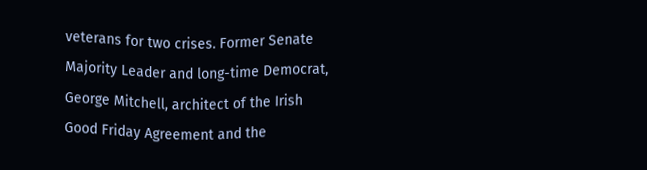veterans for two crises. Former Senate Majority Leader and long-time Democrat, George Mitchell, architect of the Irish Good Friday Agreement and the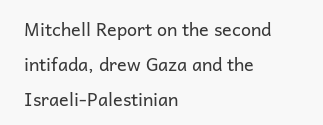Mitchell Report on the second intifada, drew Gaza and the Israeli-Palestinian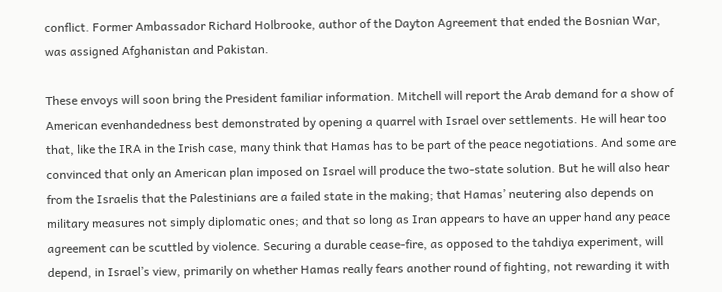conflict. Former Ambassador Richard Holbrooke, author of the Dayton Agreement that ended the Bosnian War, was assigned Afghanistan and Pakistan.

These envoys will soon bring the President familiar information. Mitchell will report the Arab demand for a show of American evenhandedness best demonstrated by opening a quarrel with Israel over settlements. He will hear too that, like the IRA in the Irish case, many think that Hamas has to be part of the peace negotiations. And some are convinced that only an American plan imposed on Israel will produce the two-state solution. But he will also hear from the Israelis that the Palestinians are a failed state in the making; that Hamas’ neutering also depends on military measures not simply diplomatic ones; and that so long as Iran appears to have an upper hand any peace agreement can be scuttled by violence. Securing a durable cease-fire, as opposed to the tahdiya experiment, will depend, in Israel’s view, primarily on whether Hamas really fears another round of fighting, not rewarding it with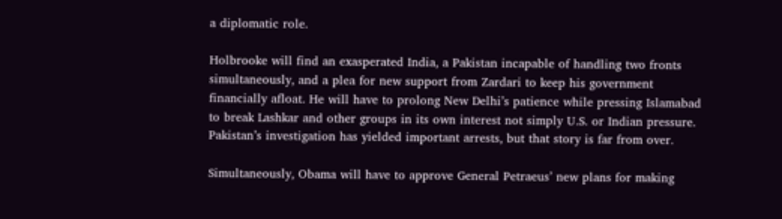a diplomatic role.

Holbrooke will find an exasperated India, a Pakistan incapable of handling two fronts simultaneously, and a plea for new support from Zardari to keep his government financially afloat. He will have to prolong New Delhi’s patience while pressing Islamabad to break Lashkar and other groups in its own interest not simply U.S. or Indian pressure. Pakistan’s investigation has yielded important arrests, but that story is far from over.

Simultaneously, Obama will have to approve General Petraeus’ new plans for making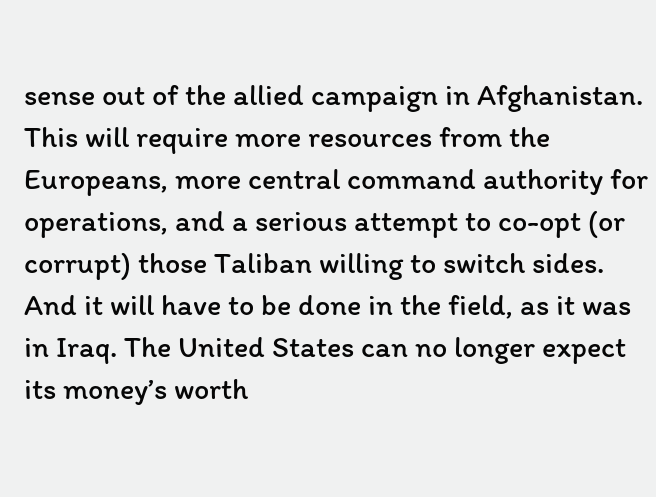sense out of the allied campaign in Afghanistan. This will require more resources from the Europeans, more central command authority for operations, and a serious attempt to co-opt (or corrupt) those Taliban willing to switch sides. And it will have to be done in the field, as it was in Iraq. The United States can no longer expect its money’s worth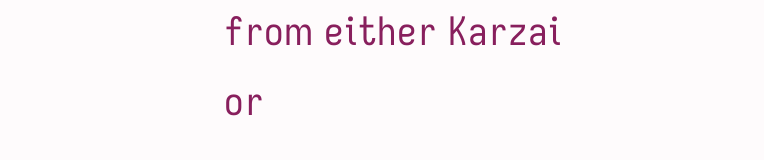from either Karzai or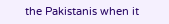the Pakistanis when it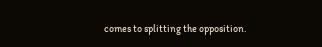comes to splitting the opposition.